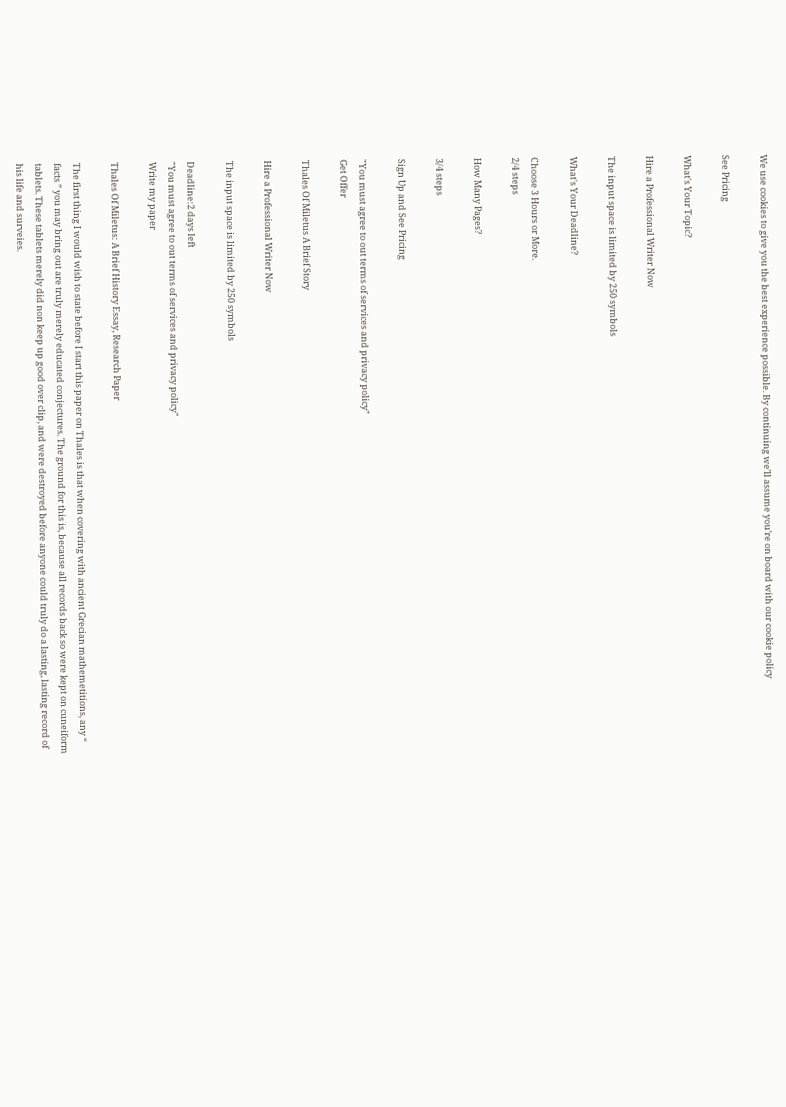We use cookies to give you the best experience possible. By continuing we’ll assume you’re on board with our cookie policy

See Pricing

What's Your Topic?

Hire a Professional Writer Now

The input space is limited by 250 symbols

What's Your Deadline?

Choose 3 Hours or More.
2/4 steps

How Many Pages?

3/4 steps

Sign Up and See Pricing

"You must agree to out terms of services and privacy policy"
Get Offer

Thales Of Miletus A Brief Story

Hire a Professional Writer Now

The input space is limited by 250 symbols

Deadline:2 days left
"You must agree to out terms of services and privacy policy"
Write my paper

Thales Of Miletus: A Brief History Essay, Research Paper

The first thing I would wish to state before I start this paper on Thales is that when covering with ancient Grecian mathemetitions, any “ facts ” you may bring out are truly merely educated conjectures. The ground for this is, because all records back so were kept on cuneiform tablets. These tablets merely did non keep up good over clip, and were destroyed before anyone could truly do a lasting, lasting record of his life and surveies.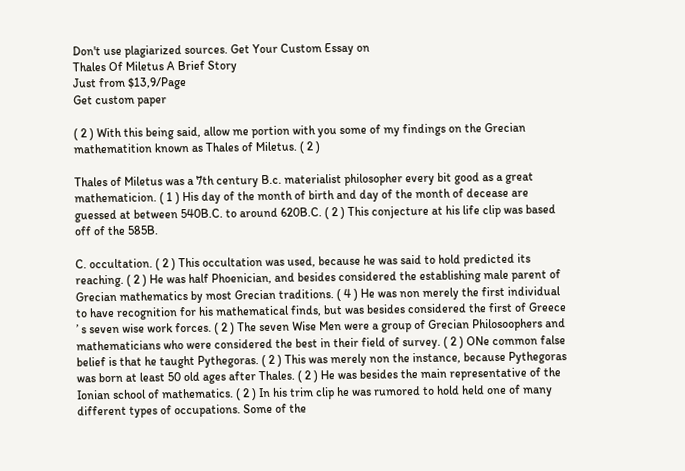Don't use plagiarized sources. Get Your Custom Essay on
Thales Of Miletus A Brief Story
Just from $13,9/Page
Get custom paper

( 2 ) With this being said, allow me portion with you some of my findings on the Grecian mathematition known as Thales of Miletus. ( 2 )

Thales of Miletus was a 7th century B.c. materialist philosopher every bit good as a great mathematicion. ( 1 ) His day of the month of birth and day of the month of decease are guessed at between 540B.C. to around 620B.C. ( 2 ) This conjecture at his life clip was based off of the 585B.

C. occultation. ( 2 ) This occultation was used, because he was said to hold predicted its reaching. ( 2 ) He was half Phoenician, and besides considered the establishing male parent of Grecian mathematics by most Grecian traditions. ( 4 ) He was non merely the first individual to have recognition for his mathematical finds, but was besides considered the first of Greece ’ s seven wise work forces. ( 2 ) The seven Wise Men were a group of Grecian Philosoophers and mathematicians who were considered the best in their field of survey. ( 2 ) ONe common false belief is that he taught Pythegoras. ( 2 ) This was merely non the instance, because Pythegoras was born at least 50 old ages after Thales. ( 2 ) He was besides the main representative of the Ionian school of mathematics. ( 2 ) In his trim clip he was rumored to hold held one of many different types of occupations. Some of the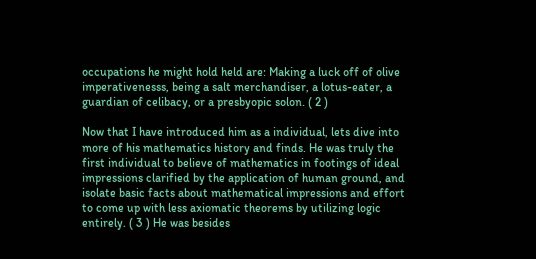occupations he might hold held are: Making a luck off of olive imperativenesss, being a salt merchandiser, a lotus-eater, a guardian of celibacy, or a presbyopic solon. ( 2 )

Now that I have introduced him as a individual, lets dive into more of his mathematics history and finds. He was truly the first individual to believe of mathematics in footings of ideal impressions clarified by the application of human ground, and isolate basic facts about mathematical impressions and effort to come up with less axiomatic theorems by utilizing logic entirely. ( 3 ) He was besides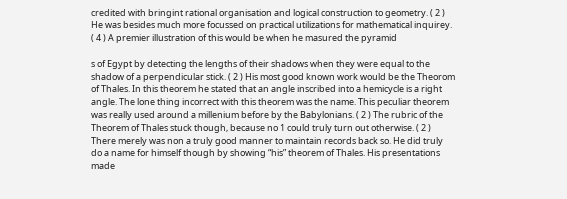credited with bringint rational organisation and logical construction to geometry. ( 2 ) He was besides much more focussed on practical utilizations for mathematical inquirey. ( 4 ) A premier illustration of this would be when he masured the pyramid

s of Egypt by detecting the lengths of their shadows when they were equal to the shadow of a perpendicular stick. ( 2 ) His most good known work would be the Theorom of Thales. In this theorem he stated that an angle inscribed into a hemicycle is a right angle. The lone thing incorrect with this theorem was the name. This peculiar theorem was really used around a millenium before by the Babylonians. ( 2 ) The rubric of the Theorem of Thales stuck though, because no 1 could truly turn out otherwise. ( 2 ) There merely was non a truly good manner to maintain records back so. He did truly do a name for himself though by showing “his” theorem of Thales. His presentations made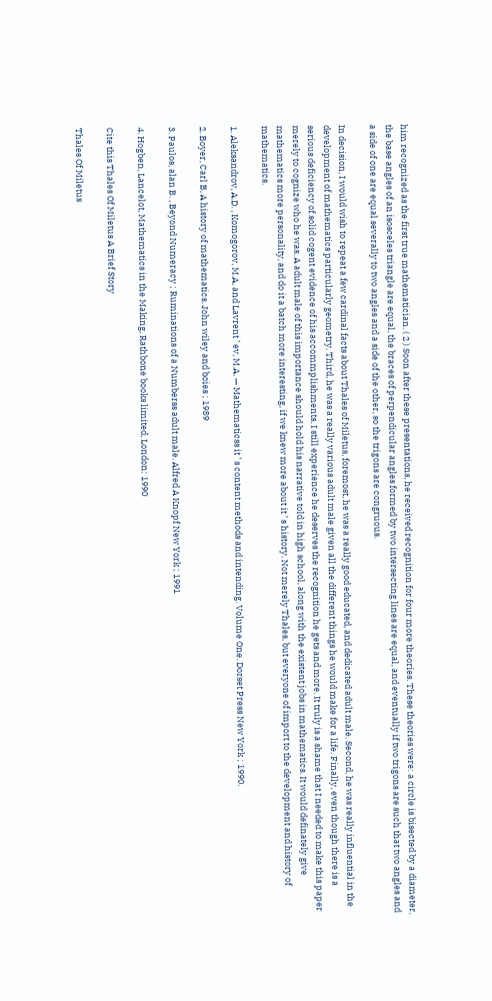him recognized as the first true mathematician. ( 2 ) Soon after these presentations, he received recognition for four more theories. These theories were: a circle is bisected by a diameter, the base angles of an isosceles triangle are equal, the braces of perpendicular angles formed by two intersecting lines are equal, and eventually if two trigons are such that two angles and a side of one are equal severally to two angles and a side of the other, so the trigons are congruous.

In decision, I would wish to repeat a few cardinal facts about Thales of Miletus, foremost, he was a really good educated, and dedicated adult male. Second, he was really influential in the development of mathematics particularly geometry. Third, he was a really various adult male given all the different things he would make for a life. Finally, even though there is a serious deficiency of solid cogent evidence of his accommplishments, I still experience he deserves the recognition he gets and more. It truly is a shame that I needed to make this paper merely to cognize who he was. A adult male of this importance should hold his narrative told in high school, along with the existent jobs in mathematics. It would definately give mathematics more personality, and do it a batch more interesting, if we knew more about it ’ s history. Not merely Thales, but everyone of import to the development and history of mathematics.

1. Aleksandrov, A.D. , Komogorov, M.A, and Lavrent ’ ev, M.A. — Mathematicss it ’ s content methods and intending. Volume One. Dorset Press New York ; 1990.

2. Boyer, Carl B, A history of mathematics. John wiley and boies ; 1989

3. Paulos, alan B. , Beyond Numeracy ; Ruminations of a Numberss adult male. Alfred A Knopf New York ; 1991

4. Hogben, Lancelot, Mathematics in the Making, Rathbone books limited, London: 1990

Cite this Thales Of Miletus A Brief Story

Thales Of Miletus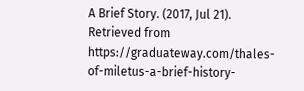A Brief Story. (2017, Jul 21). Retrieved from https://graduateway.com/thales-of-miletus-a-brief-history-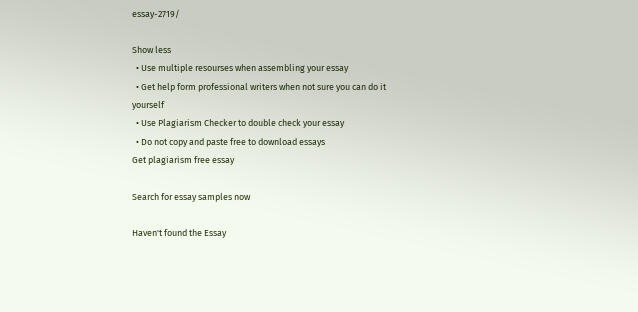essay-2719/

Show less
  • Use multiple resourses when assembling your essay
  • Get help form professional writers when not sure you can do it yourself
  • Use Plagiarism Checker to double check your essay
  • Do not copy and paste free to download essays
Get plagiarism free essay

Search for essay samples now

Haven't found the Essay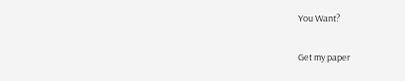You Want?

Get my paper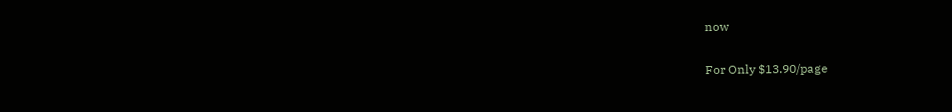now

For Only $13.90/page